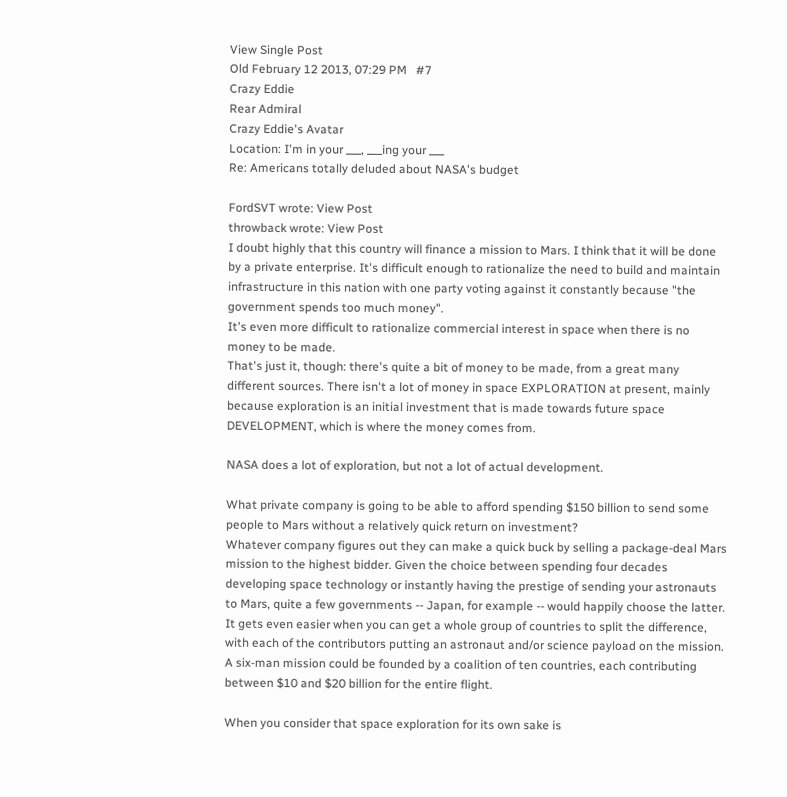View Single Post
Old February 12 2013, 07:29 PM   #7
Crazy Eddie
Rear Admiral
Crazy Eddie's Avatar
Location: I'm in your ___, ___ing your ___
Re: Americans totally deluded about NASA's budget

FordSVT wrote: View Post
throwback wrote: View Post
I doubt highly that this country will finance a mission to Mars. I think that it will be done by a private enterprise. It's difficult enough to rationalize the need to build and maintain infrastructure in this nation with one party voting against it constantly because "the government spends too much money".
It's even more difficult to rationalize commercial interest in space when there is no money to be made.
That's just it, though: there's quite a bit of money to be made, from a great many different sources. There isn't a lot of money in space EXPLORATION at present, mainly because exploration is an initial investment that is made towards future space DEVELOPMENT, which is where the money comes from.

NASA does a lot of exploration, but not a lot of actual development.

What private company is going to be able to afford spending $150 billion to send some people to Mars without a relatively quick return on investment?
Whatever company figures out they can make a quick buck by selling a package-deal Mars mission to the highest bidder. Given the choice between spending four decades developing space technology or instantly having the prestige of sending your astronauts to Mars, quite a few governments -- Japan, for example -- would happily choose the latter. It gets even easier when you can get a whole group of countries to split the difference, with each of the contributors putting an astronaut and/or science payload on the mission. A six-man mission could be founded by a coalition of ten countries, each contributing between $10 and $20 billion for the entire flight.

When you consider that space exploration for its own sake is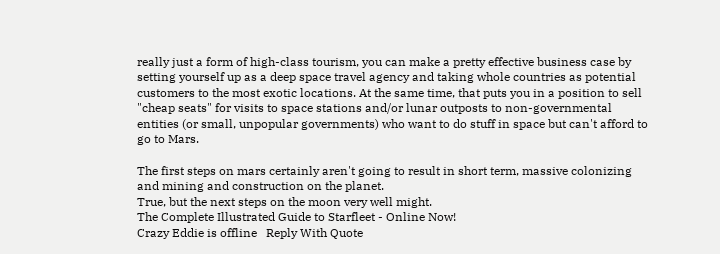really just a form of high-class tourism, you can make a pretty effective business case by setting yourself up as a deep space travel agency and taking whole countries as potential customers to the most exotic locations. At the same time, that puts you in a position to sell "cheap seats" for visits to space stations and/or lunar outposts to non-governmental entities (or small, unpopular governments) who want to do stuff in space but can't afford to go to Mars.

The first steps on mars certainly aren't going to result in short term, massive colonizing and mining and construction on the planet.
True, but the next steps on the moon very well might.
The Complete Illustrated Guide to Starfleet - Online Now!
Crazy Eddie is offline   Reply With Quote